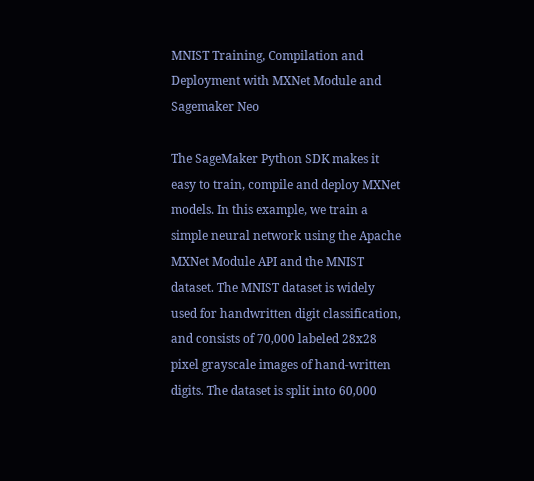MNIST Training, Compilation and Deployment with MXNet Module and Sagemaker Neo

The SageMaker Python SDK makes it easy to train, compile and deploy MXNet models. In this example, we train a simple neural network using the Apache MXNet Module API and the MNIST dataset. The MNIST dataset is widely used for handwritten digit classification, and consists of 70,000 labeled 28x28 pixel grayscale images of hand-written digits. The dataset is split into 60,000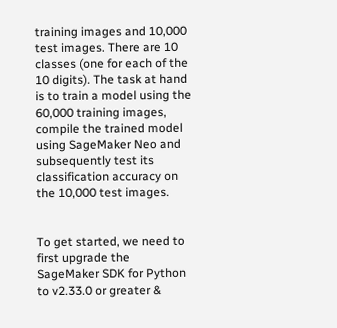training images and 10,000 test images. There are 10 classes (one for each of the 10 digits). The task at hand is to train a model using the 60,000 training images, compile the trained model using SageMaker Neo and subsequently test its classification accuracy on the 10,000 test images.


To get started, we need to first upgrade the SageMaker SDK for Python to v2.33.0 or greater &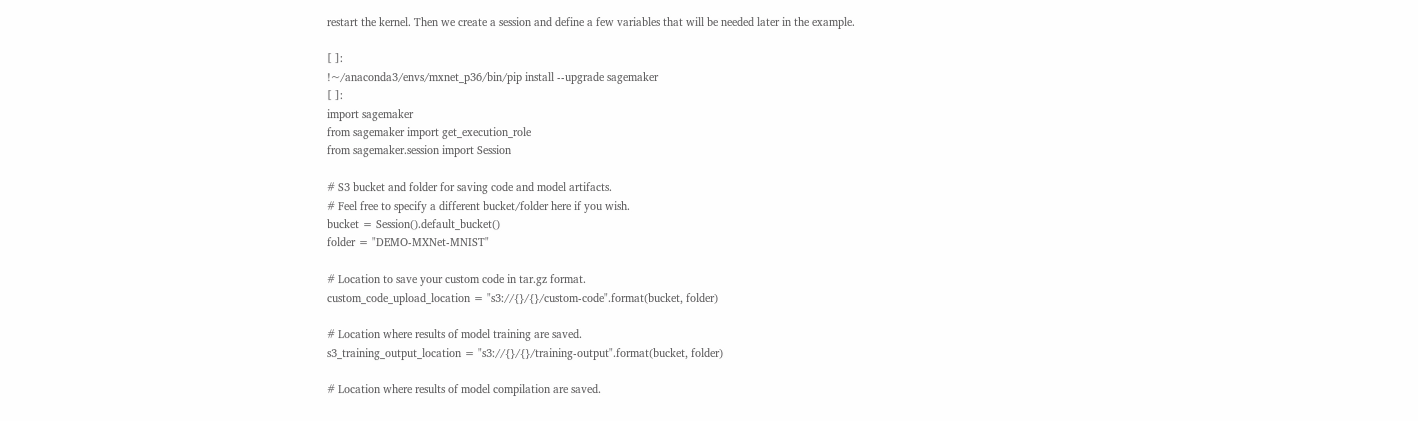restart the kernel. Then we create a session and define a few variables that will be needed later in the example.

[ ]:
!~/anaconda3/envs/mxnet_p36/bin/pip install --upgrade sagemaker
[ ]:
import sagemaker
from sagemaker import get_execution_role
from sagemaker.session import Session

# S3 bucket and folder for saving code and model artifacts.
# Feel free to specify a different bucket/folder here if you wish.
bucket = Session().default_bucket()
folder = "DEMO-MXNet-MNIST"

# Location to save your custom code in tar.gz format.
custom_code_upload_location = "s3://{}/{}/custom-code".format(bucket, folder)

# Location where results of model training are saved.
s3_training_output_location = "s3://{}/{}/training-output".format(bucket, folder)

# Location where results of model compilation are saved.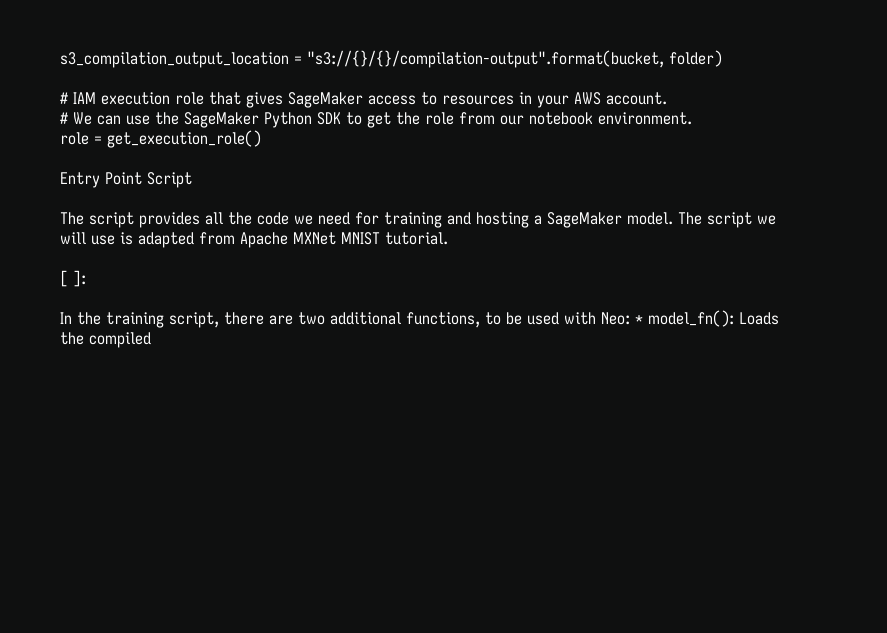s3_compilation_output_location = "s3://{}/{}/compilation-output".format(bucket, folder)

# IAM execution role that gives SageMaker access to resources in your AWS account.
# We can use the SageMaker Python SDK to get the role from our notebook environment.
role = get_execution_role()

Entry Point Script

The script provides all the code we need for training and hosting a SageMaker model. The script we will use is adapted from Apache MXNet MNIST tutorial.

[ ]:

In the training script, there are two additional functions, to be used with Neo: * model_fn(): Loads the compiled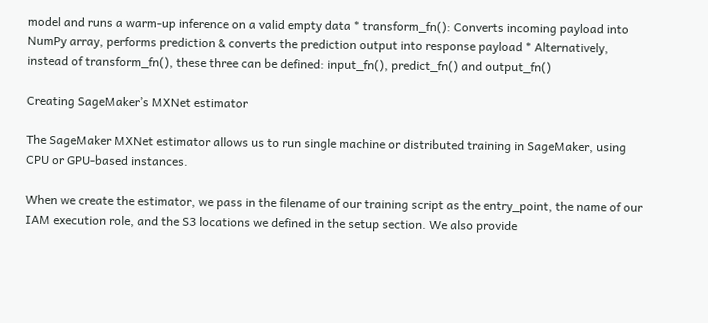model and runs a warm-up inference on a valid empty data * transform_fn(): Converts incoming payload into NumPy array, performs prediction & converts the prediction output into response payload * Alternatively, instead of transform_fn(), these three can be defined: input_fn(), predict_fn() and output_fn()

Creating SageMaker’s MXNet estimator

The SageMaker MXNet estimator allows us to run single machine or distributed training in SageMaker, using CPU or GPU-based instances.

When we create the estimator, we pass in the filename of our training script as the entry_point, the name of our IAM execution role, and the S3 locations we defined in the setup section. We also provide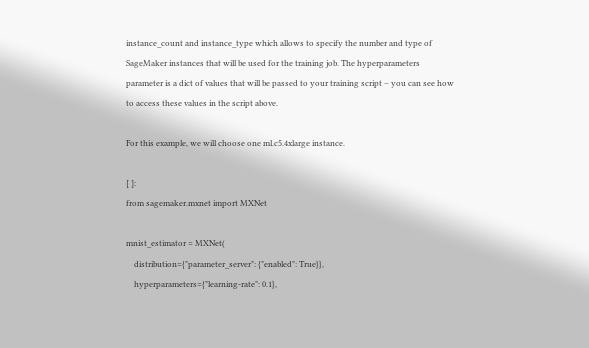instance_count and instance_type which allows to specify the number and type of SageMaker instances that will be used for the training job. The hyperparameters parameter is a dict of values that will be passed to your training script – you can see how to access these values in the script above.

For this example, we will choose one ml.c5.4xlarge instance.

[ ]:
from sagemaker.mxnet import MXNet

mnist_estimator = MXNet(
    distribution={"parameter_server": {"enabled": True}},
    hyperparameters={"learning-rate": 0.1},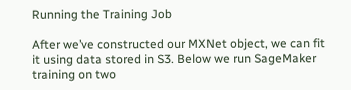Running the Training Job

After we’ve constructed our MXNet object, we can fit it using data stored in S3. Below we run SageMaker training on two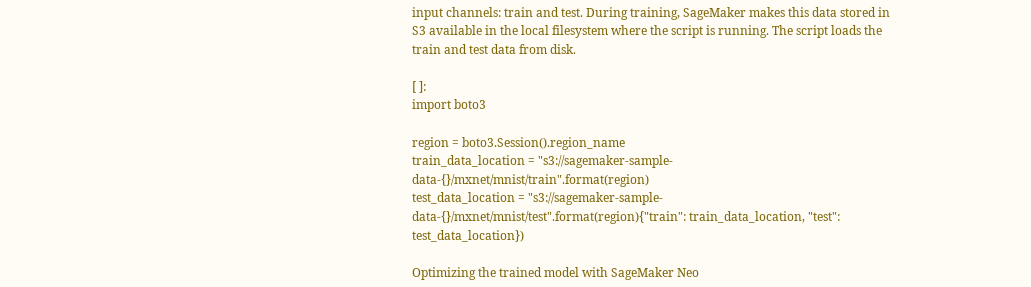input channels: train and test. During training, SageMaker makes this data stored in S3 available in the local filesystem where the script is running. The script loads the train and test data from disk.

[ ]:
import boto3

region = boto3.Session().region_name
train_data_location = "s3://sagemaker-sample-data-{}/mxnet/mnist/train".format(region)
test_data_location = "s3://sagemaker-sample-data-{}/mxnet/mnist/test".format(region){"train": train_data_location, "test": test_data_location})

Optimizing the trained model with SageMaker Neo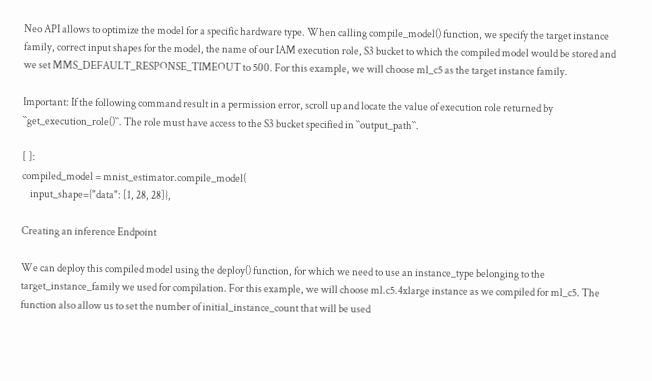Neo API allows to optimize the model for a specific hardware type. When calling compile_model() function, we specify the target instance family, correct input shapes for the model, the name of our IAM execution role, S3 bucket to which the compiled model would be stored and we set MMS_DEFAULT_RESPONSE_TIMEOUT to 500. For this example, we will choose ml_c5 as the target instance family.

Important: If the following command result in a permission error, scroll up and locate the value of execution role returned by ``get_execution_role()``. The role must have access to the S3 bucket specified in ``output_path``.

[ ]:
compiled_model = mnist_estimator.compile_model(
    input_shape={"data": [1, 28, 28]},

Creating an inference Endpoint

We can deploy this compiled model using the deploy() function, for which we need to use an instance_type belonging to the target_instance_family we used for compilation. For this example, we will choose ml.c5.4xlarge instance as we compiled for ml_c5. The function also allow us to set the number of initial_instance_count that will be used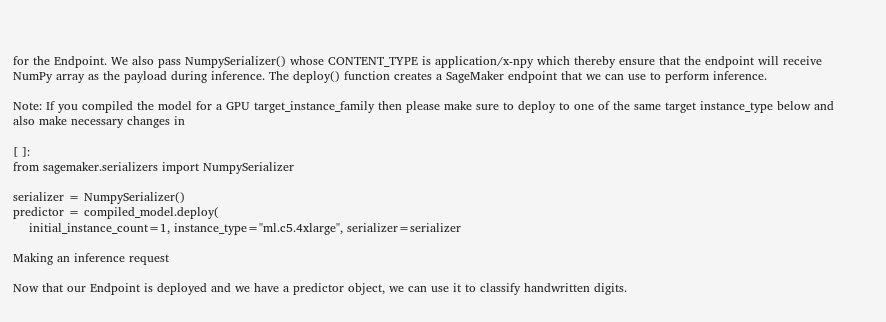for the Endpoint. We also pass NumpySerializer() whose CONTENT_TYPE is application/x-npy which thereby ensure that the endpoint will receive NumPy array as the payload during inference. The deploy() function creates a SageMaker endpoint that we can use to perform inference.

Note: If you compiled the model for a GPU target_instance_family then please make sure to deploy to one of the same target instance_type below and also make necessary changes in

[ ]:
from sagemaker.serializers import NumpySerializer

serializer = NumpySerializer()
predictor = compiled_model.deploy(
    initial_instance_count=1, instance_type="ml.c5.4xlarge", serializer=serializer

Making an inference request

Now that our Endpoint is deployed and we have a predictor object, we can use it to classify handwritten digits.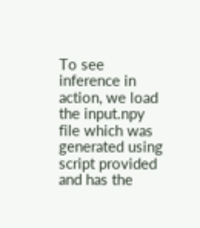To see inference in action, we load the input.npy file which was generated using script provided and has the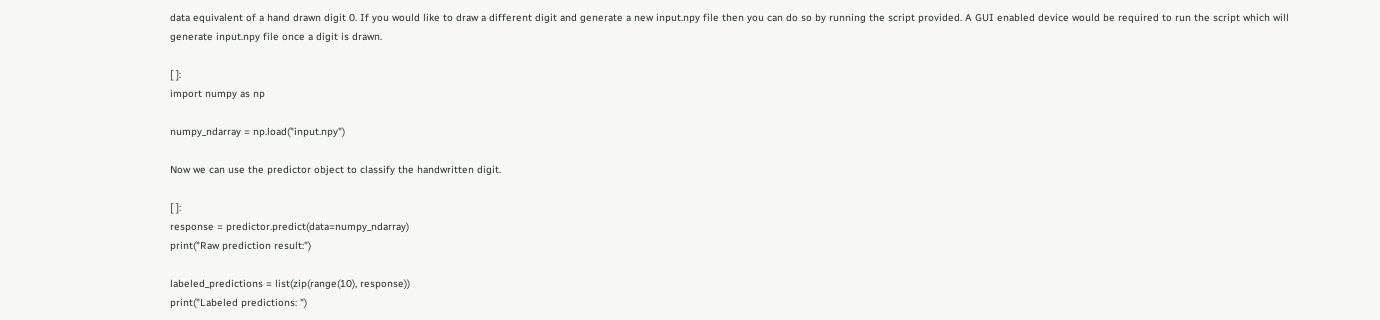data equivalent of a hand drawn digit 0. If you would like to draw a different digit and generate a new input.npy file then you can do so by running the script provided. A GUI enabled device would be required to run the script which will generate input.npy file once a digit is drawn.

[ ]:
import numpy as np

numpy_ndarray = np.load("input.npy")

Now we can use the predictor object to classify the handwritten digit.

[ ]:
response = predictor.predict(data=numpy_ndarray)
print("Raw prediction result:")

labeled_predictions = list(zip(range(10), response))
print("Labeled predictions: ")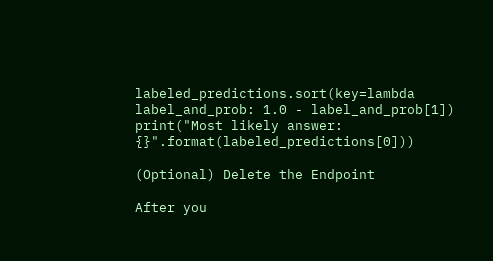labeled_predictions.sort(key=lambda label_and_prob: 1.0 - label_and_prob[1])
print("Most likely answer: {}".format(labeled_predictions[0]))

(Optional) Delete the Endpoint

After you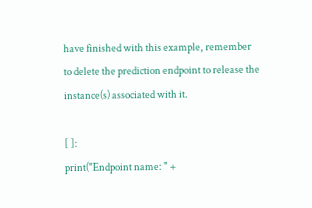have finished with this example, remember to delete the prediction endpoint to release the instance(s) associated with it.

[ ]:
print("Endpoint name: " +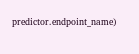predictor.endpoint_name)